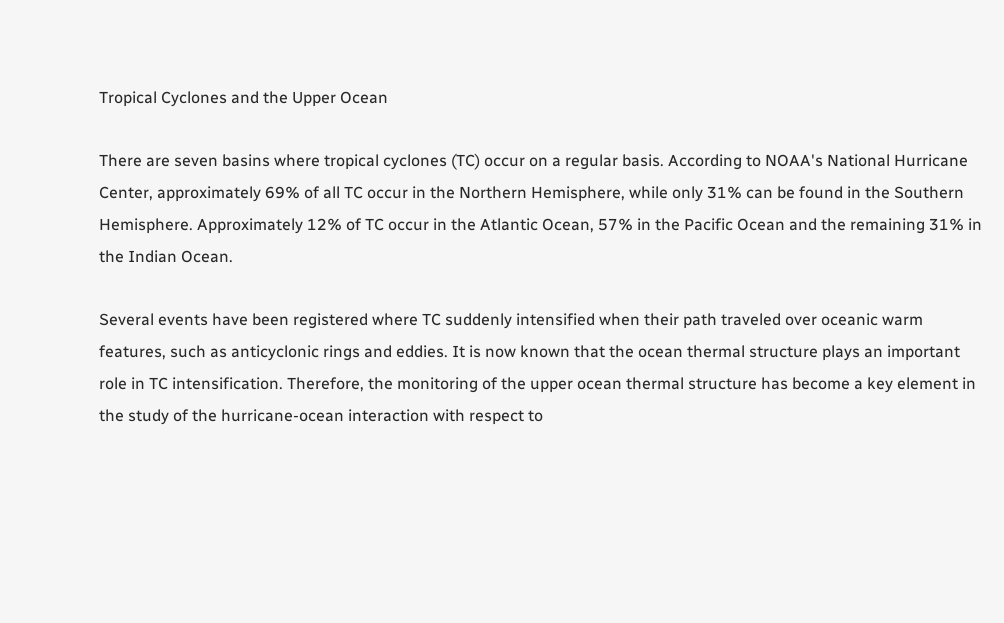Tropical Cyclones and the Upper Ocean

There are seven basins where tropical cyclones (TC) occur on a regular basis. According to NOAA's National Hurricane Center, approximately 69% of all TC occur in the Northern Hemisphere, while only 31% can be found in the Southern Hemisphere. Approximately 12% of TC occur in the Atlantic Ocean, 57% in the Pacific Ocean and the remaining 31% in the Indian Ocean.

Several events have been registered where TC suddenly intensified when their path traveled over oceanic warm features, such as anticyclonic rings and eddies. It is now known that the ocean thermal structure plays an important role in TC intensification. Therefore, the monitoring of the upper ocean thermal structure has become a key element in the study of the hurricane-ocean interaction with respect to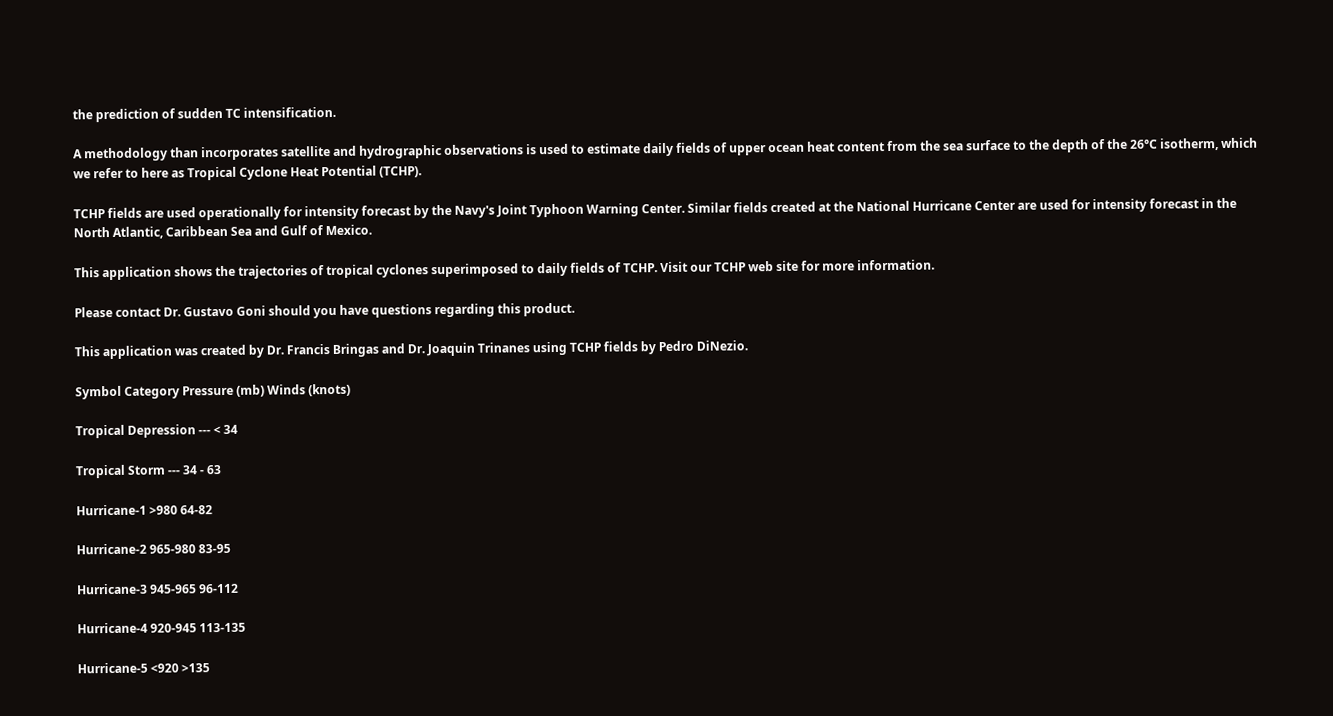the prediction of sudden TC intensification.

A methodology than incorporates satellite and hydrographic observations is used to estimate daily fields of upper ocean heat content from the sea surface to the depth of the 26°C isotherm, which we refer to here as Tropical Cyclone Heat Potential (TCHP).

TCHP fields are used operationally for intensity forecast by the Navy's Joint Typhoon Warning Center. Similar fields created at the National Hurricane Center are used for intensity forecast in the North Atlantic, Caribbean Sea and Gulf of Mexico.

This application shows the trajectories of tropical cyclones superimposed to daily fields of TCHP. Visit our TCHP web site for more information.

Please contact Dr. Gustavo Goni should you have questions regarding this product.

This application was created by Dr. Francis Bringas and Dr. Joaquin Trinanes using TCHP fields by Pedro DiNezio.

Symbol Category Pressure (mb) Winds (knots)

Tropical Depression --- < 34

Tropical Storm --- 34 - 63

Hurricane-1 >980 64-82

Hurricane-2 965-980 83-95

Hurricane-3 945-965 96-112

Hurricane-4 920-945 113-135

Hurricane-5 <920 >135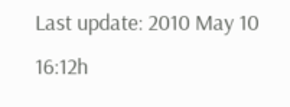Last update: 2010 May 10 16:12h